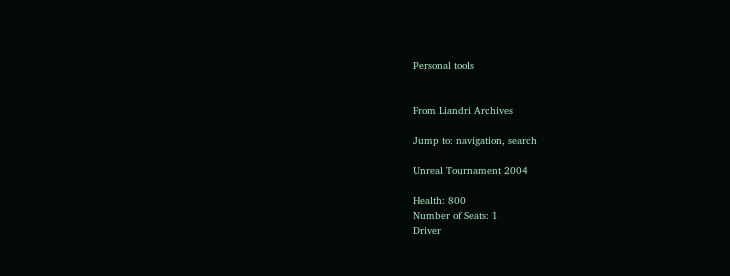Personal tools


From Liandri Archives

Jump to: navigation, search

Unreal Tournament 2004

Health: 800
Number of Seats: 1
Driver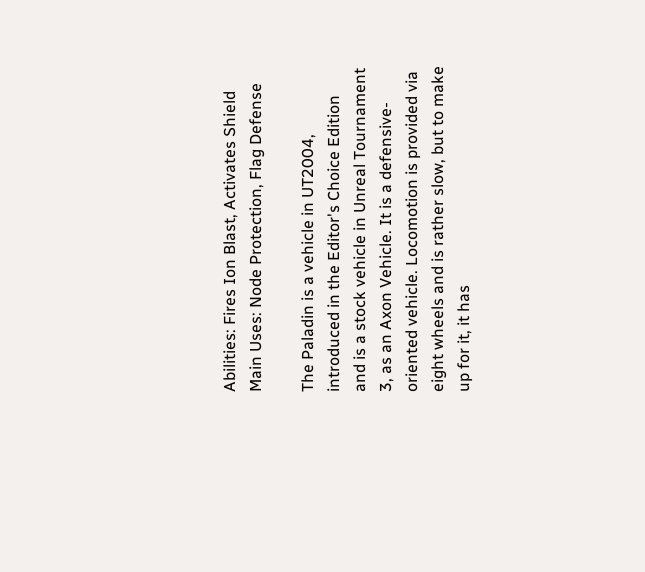Abilities: Fires Ion Blast, Activates Shield
Main Uses: Node Protection, Flag Defense

The Paladin is a vehicle in UT2004, introduced in the Editor's Choice Edition and is a stock vehicle in Unreal Tournament 3, as an Axon Vehicle. It is a defensive-oriented vehicle. Locomotion is provided via eight wheels and is rather slow, but to make up for it, it has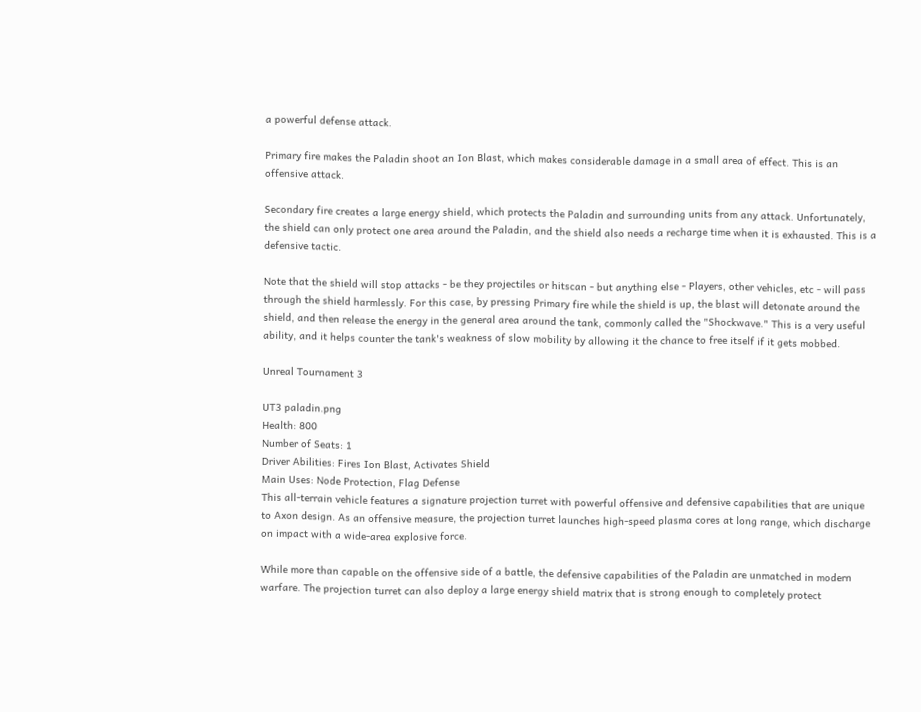a powerful defense attack.

Primary fire makes the Paladin shoot an Ion Blast, which makes considerable damage in a small area of effect. This is an offensive attack.

Secondary fire creates a large energy shield, which protects the Paladin and surrounding units from any attack. Unfortunately, the shield can only protect one area around the Paladin, and the shield also needs a recharge time when it is exhausted. This is a defensive tactic.

Note that the shield will stop attacks - be they projectiles or hitscan - but anything else - Players, other vehicles, etc - will pass through the shield harmlessly. For this case, by pressing Primary fire while the shield is up, the blast will detonate around the shield, and then release the energy in the general area around the tank, commonly called the "Shockwave." This is a very useful ability, and it helps counter the tank's weakness of slow mobility by allowing it the chance to free itself if it gets mobbed.

Unreal Tournament 3

UT3 paladin.png
Health: 800
Number of Seats: 1
Driver Abilities: Fires Ion Blast, Activates Shield
Main Uses: Node Protection, Flag Defense
This all-terrain vehicle features a signature projection turret with powerful offensive and defensive capabilities that are unique to Axon design. As an offensive measure, the projection turret launches high-speed plasma cores at long range, which discharge on impact with a wide-area explosive force.

While more than capable on the offensive side of a battle, the defensive capabilities of the Paladin are unmatched in modern warfare. The projection turret can also deploy a large energy shield matrix that is strong enough to completely protect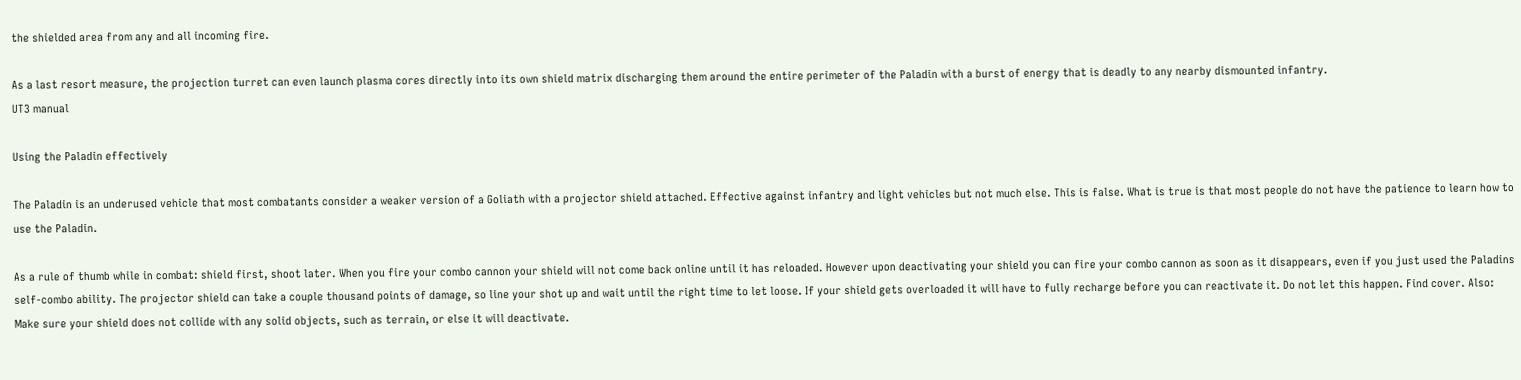the shielded area from any and all incoming fire.

As a last resort measure, the projection turret can even launch plasma cores directly into its own shield matrix discharging them around the entire perimeter of the Paladin with a burst of energy that is deadly to any nearby dismounted infantry.
UT3 manual

Using the Paladin effectively

The Paladin is an underused vehicle that most combatants consider a weaker version of a Goliath with a projector shield attached. Effective against infantry and light vehicles but not much else. This is false. What is true is that most people do not have the patience to learn how to use the Paladin.

As a rule of thumb while in combat: shield first, shoot later. When you fire your combo cannon your shield will not come back online until it has reloaded. However upon deactivating your shield you can fire your combo cannon as soon as it disappears, even if you just used the Paladins self-combo ability. The projector shield can take a couple thousand points of damage, so line your shot up and wait until the right time to let loose. If your shield gets overloaded it will have to fully recharge before you can reactivate it. Do not let this happen. Find cover. Also: Make sure your shield does not collide with any solid objects, such as terrain, or else it will deactivate.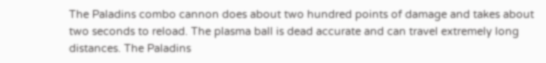The Paladins combo cannon does about two hundred points of damage and takes about two seconds to reload. The plasma ball is dead accurate and can travel extremely long distances. The Paladins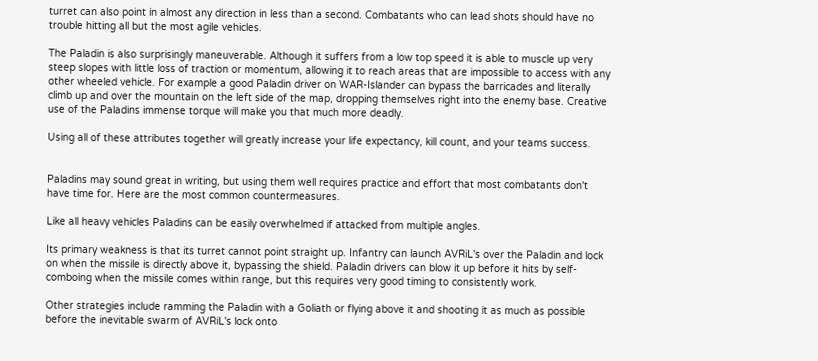turret can also point in almost any direction in less than a second. Combatants who can lead shots should have no trouble hitting all but the most agile vehicles.

The Paladin is also surprisingly maneuverable. Although it suffers from a low top speed it is able to muscle up very steep slopes with little loss of traction or momentum, allowing it to reach areas that are impossible to access with any other wheeled vehicle. For example a good Paladin driver on WAR-Islander can bypass the barricades and literally climb up and over the mountain on the left side of the map, dropping themselves right into the enemy base. Creative use of the Paladins immense torque will make you that much more deadly.

Using all of these attributes together will greatly increase your life expectancy, kill count, and your teams success.


Paladins may sound great in writing, but using them well requires practice and effort that most combatants don't have time for. Here are the most common countermeasures.

Like all heavy vehicles Paladins can be easily overwhelmed if attacked from multiple angles.

Its primary weakness is that its turret cannot point straight up. Infantry can launch AVRiL's over the Paladin and lock on when the missile is directly above it, bypassing the shield. Paladin drivers can blow it up before it hits by self-comboing when the missile comes within range, but this requires very good timing to consistently work.

Other strategies include ramming the Paladin with a Goliath or flying above it and shooting it as much as possible before the inevitable swarm of AVRiL's lock onto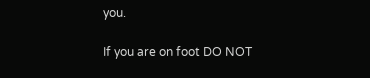you.

If you are on foot DO NOT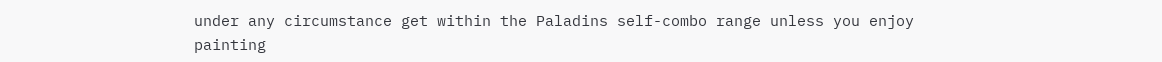under any circumstance get within the Paladins self-combo range unless you enjoy painting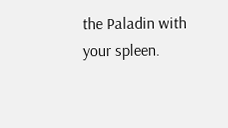the Paladin with your spleen.